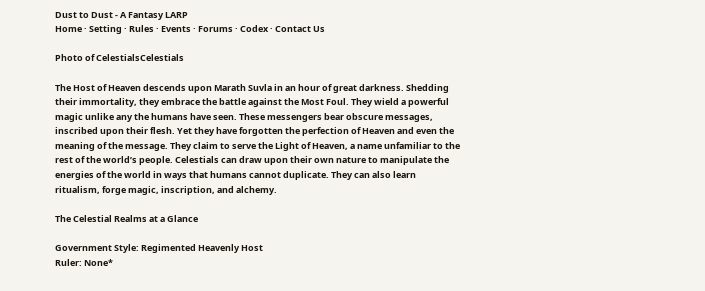Dust to Dust - A Fantasy LARP
Home · Setting · Rules · Events · Forums · Codex · Contact Us

Photo of CelestialsCelestials

The Host of Heaven descends upon Marath Suvla in an hour of great darkness. Shedding their immortality, they embrace the battle against the Most Foul. They wield a powerful magic unlike any the humans have seen. These messengers bear obscure messages, inscribed upon their flesh. Yet they have forgotten the perfection of Heaven and even the meaning of the message. They claim to serve the Light of Heaven, a name unfamiliar to the rest of the world’s people. Celestials can draw upon their own nature to manipulate the energies of the world in ways that humans cannot duplicate. They can also learn ritualism, forge magic, inscription, and alchemy.

The Celestial Realms at a Glance

Government Style: Regimented Heavenly Host
Ruler: None*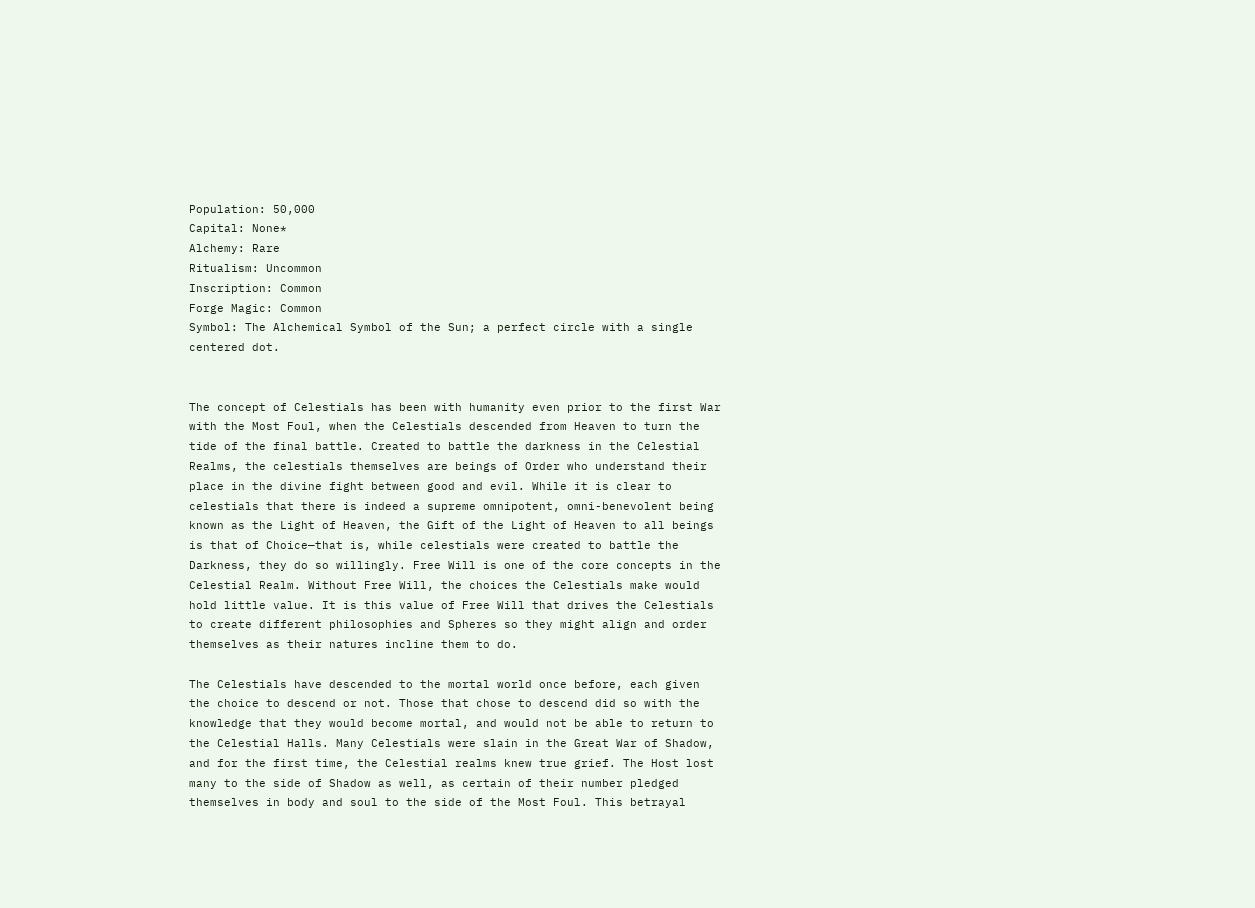Population: 50,000
Capital: None*
Alchemy: Rare
Ritualism: Uncommon
Inscription: Common
Forge Magic: Common
Symbol: The Alchemical Symbol of the Sun; a perfect circle with a single centered dot.


The concept of Celestials has been with humanity even prior to the first War with the Most Foul, when the Celestials descended from Heaven to turn the tide of the final battle. Created to battle the darkness in the Celestial Realms, the celestials themselves are beings of Order who understand their place in the divine fight between good and evil. While it is clear to celestials that there is indeed a supreme omnipotent, omni-benevolent being known as the Light of Heaven, the Gift of the Light of Heaven to all beings is that of Choice—that is, while celestials were created to battle the Darkness, they do so willingly. Free Will is one of the core concepts in the Celestial Realm. Without Free Will, the choices the Celestials make would hold little value. It is this value of Free Will that drives the Celestials to create different philosophies and Spheres so they might align and order themselves as their natures incline them to do.

The Celestials have descended to the mortal world once before, each given the choice to descend or not. Those that chose to descend did so with the knowledge that they would become mortal, and would not be able to return to the Celestial Halls. Many Celestials were slain in the Great War of Shadow, and for the first time, the Celestial realms knew true grief. The Host lost many to the side of Shadow as well, as certain of their number pledged themselves in body and soul to the side of the Most Foul. This betrayal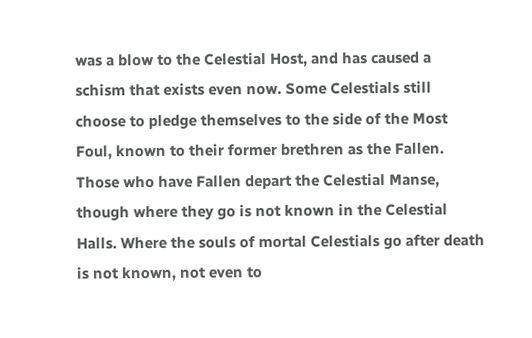was a blow to the Celestial Host, and has caused a schism that exists even now. Some Celestials still choose to pledge themselves to the side of the Most Foul, known to their former brethren as the Fallen. Those who have Fallen depart the Celestial Manse, though where they go is not known in the Celestial Halls. Where the souls of mortal Celestials go after death is not known, not even to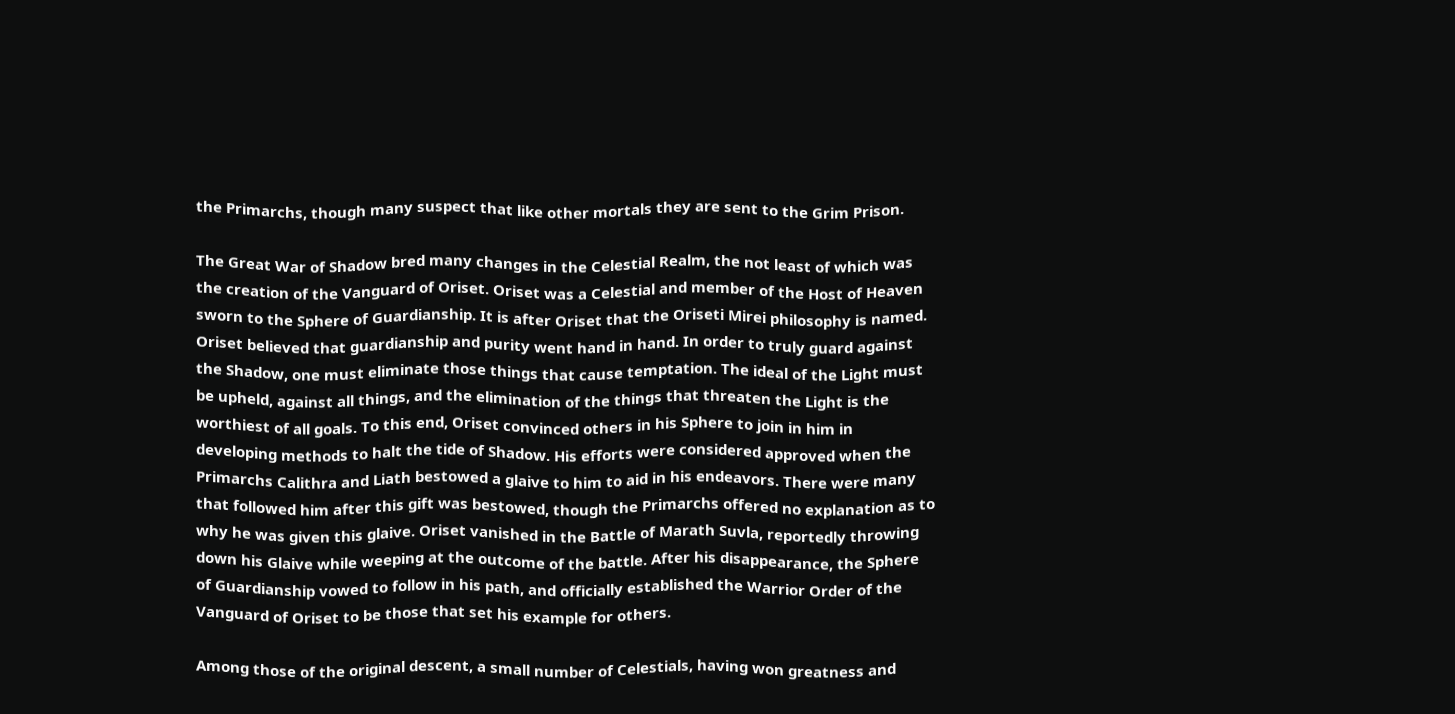the Primarchs, though many suspect that like other mortals they are sent to the Grim Prison.

The Great War of Shadow bred many changes in the Celestial Realm, the not least of which was the creation of the Vanguard of Oriset. Oriset was a Celestial and member of the Host of Heaven sworn to the Sphere of Guardianship. It is after Oriset that the Oriseti Mirei philosophy is named. Oriset believed that guardianship and purity went hand in hand. In order to truly guard against the Shadow, one must eliminate those things that cause temptation. The ideal of the Light must be upheld, against all things, and the elimination of the things that threaten the Light is the worthiest of all goals. To this end, Oriset convinced others in his Sphere to join in him in developing methods to halt the tide of Shadow. His efforts were considered approved when the Primarchs Calithra and Liath bestowed a glaive to him to aid in his endeavors. There were many that followed him after this gift was bestowed, though the Primarchs offered no explanation as to why he was given this glaive. Oriset vanished in the Battle of Marath Suvla, reportedly throwing down his Glaive while weeping at the outcome of the battle. After his disappearance, the Sphere of Guardianship vowed to follow in his path, and officially established the Warrior Order of the Vanguard of Oriset to be those that set his example for others.

Among those of the original descent, a small number of Celestials, having won greatness and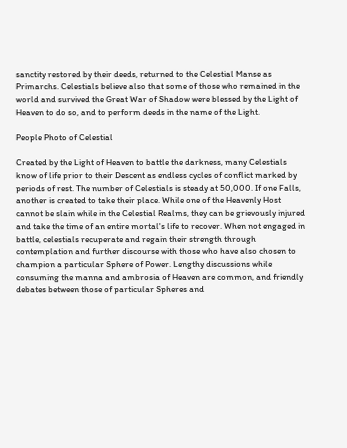sanctity restored by their deeds, returned to the Celestial Manse as Primarchs. Celestials believe also that some of those who remained in the world and survived the Great War of Shadow were blessed by the Light of Heaven to do so, and to perform deeds in the name of the Light.

People Photo of Celestial

Created by the Light of Heaven to battle the darkness, many Celestials know of life prior to their Descent as endless cycles of conflict marked by periods of rest. The number of Celestials is steady at 50,000. If one Falls, another is created to take their place. While one of the Heavenly Host cannot be slain while in the Celestial Realms, they can be grievously injured and take the time of an entire mortal's life to recover. When not engaged in battle, celestials recuperate and regain their strength through contemplation and further discourse with those who have also chosen to champion a particular Sphere of Power. Lengthy discussions while consuming the manna and ambrosia of Heaven are common, and friendly debates between those of particular Spheres and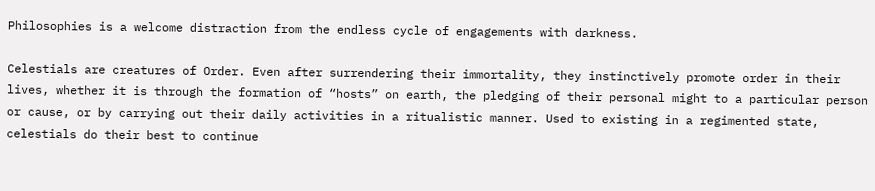Philosophies is a welcome distraction from the endless cycle of engagements with darkness.

Celestials are creatures of Order. Even after surrendering their immortality, they instinctively promote order in their lives, whether it is through the formation of “hosts” on earth, the pledging of their personal might to a particular person or cause, or by carrying out their daily activities in a ritualistic manner. Used to existing in a regimented state, celestials do their best to continue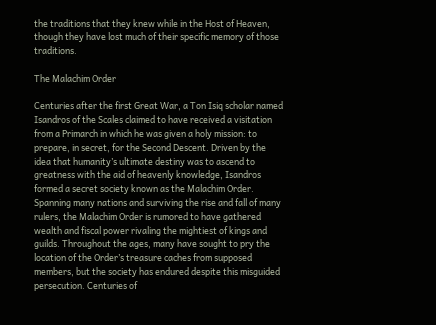the traditions that they knew while in the Host of Heaven, though they have lost much of their specific memory of those traditions.

The Malachim Order

Centuries after the first Great War, a Ton Isiq scholar named Isandros of the Scales claimed to have received a visitation from a Primarch in which he was given a holy mission: to prepare, in secret, for the Second Descent. Driven by the idea that humanity’s ultimate destiny was to ascend to greatness with the aid of heavenly knowledge, Isandros formed a secret society known as the Malachim Order. Spanning many nations and surviving the rise and fall of many rulers, the Malachim Order is rumored to have gathered wealth and fiscal power rivaling the mightiest of kings and guilds. Throughout the ages, many have sought to pry the location of the Order’s treasure caches from supposed members, but the society has endured despite this misguided persecution. Centuries of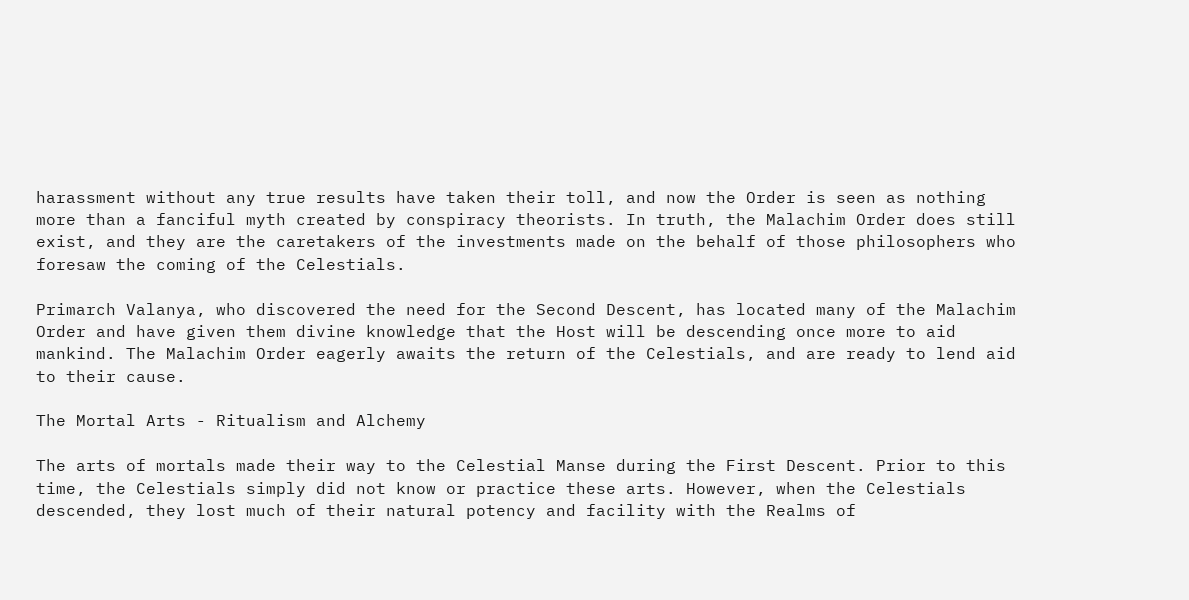harassment without any true results have taken their toll, and now the Order is seen as nothing more than a fanciful myth created by conspiracy theorists. In truth, the Malachim Order does still exist, and they are the caretakers of the investments made on the behalf of those philosophers who foresaw the coming of the Celestials.

Primarch Valanya, who discovered the need for the Second Descent, has located many of the Malachim Order and have given them divine knowledge that the Host will be descending once more to aid mankind. The Malachim Order eagerly awaits the return of the Celestials, and are ready to lend aid to their cause.

The Mortal Arts - Ritualism and Alchemy

The arts of mortals made their way to the Celestial Manse during the First Descent. Prior to this time, the Celestials simply did not know or practice these arts. However, when the Celestials descended, they lost much of their natural potency and facility with the Realms of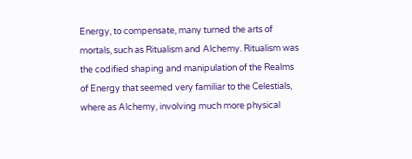Energy, to compensate, many turned the arts of mortals, such as Ritualism and Alchemy. Ritualism was the codified shaping and manipulation of the Realms of Energy that seemed very familiar to the Celestials, where as Alchemy, involving much more physical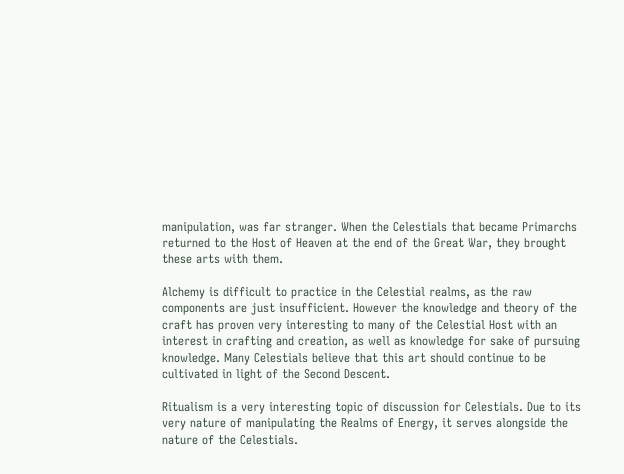manipulation, was far stranger. When the Celestials that became Primarchs returned to the Host of Heaven at the end of the Great War, they brought these arts with them.

Alchemy is difficult to practice in the Celestial realms, as the raw components are just insufficient. However the knowledge and theory of the craft has proven very interesting to many of the Celestial Host with an interest in crafting and creation, as well as knowledge for sake of pursuing knowledge. Many Celestials believe that this art should continue to be cultivated in light of the Second Descent.

Ritualism is a very interesting topic of discussion for Celestials. Due to its very nature of manipulating the Realms of Energy, it serves alongside the nature of the Celestials.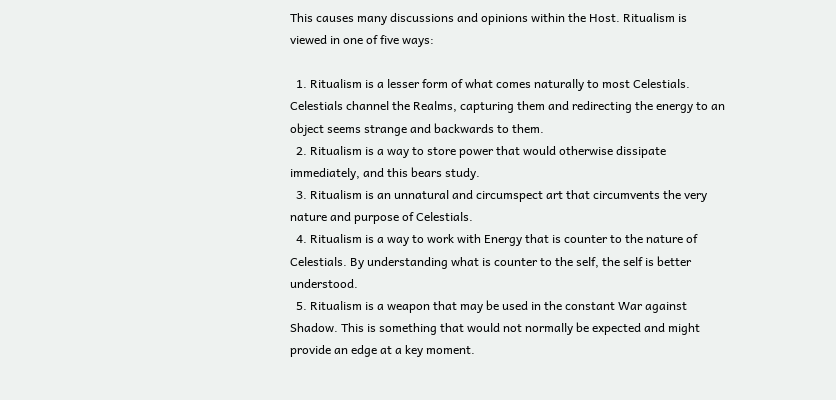This causes many discussions and opinions within the Host. Ritualism is viewed in one of five ways:

  1. Ritualism is a lesser form of what comes naturally to most Celestials. Celestials channel the Realms, capturing them and redirecting the energy to an object seems strange and backwards to them.
  2. Ritualism is a way to store power that would otherwise dissipate immediately, and this bears study.
  3. Ritualism is an unnatural and circumspect art that circumvents the very nature and purpose of Celestials.
  4. Ritualism is a way to work with Energy that is counter to the nature of Celestials. By understanding what is counter to the self, the self is better understood.
  5. Ritualism is a weapon that may be used in the constant War against Shadow. This is something that would not normally be expected and might provide an edge at a key moment.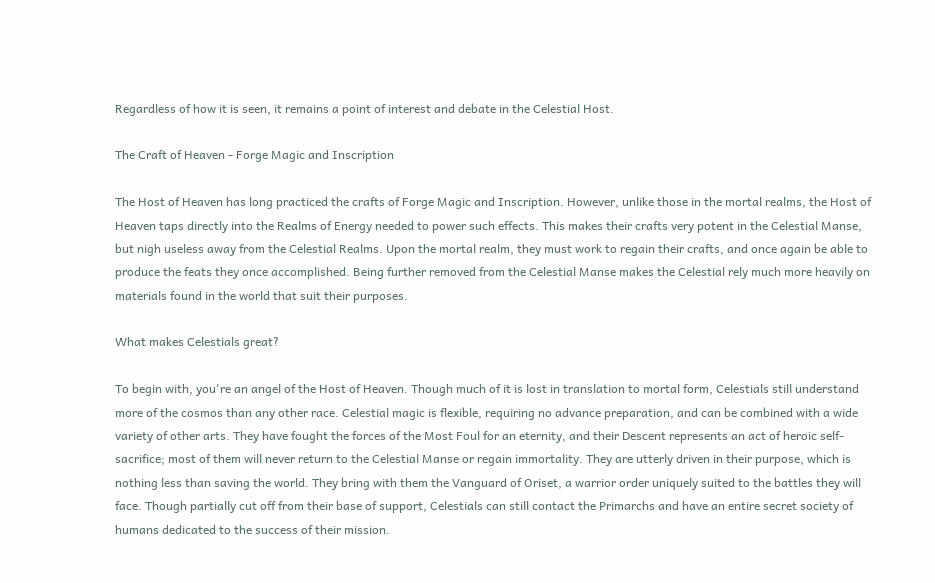Regardless of how it is seen, it remains a point of interest and debate in the Celestial Host.

The Craft of Heaven - Forge Magic and Inscription

The Host of Heaven has long practiced the crafts of Forge Magic and Inscription. However, unlike those in the mortal realms, the Host of Heaven taps directly into the Realms of Energy needed to power such effects. This makes their crafts very potent in the Celestial Manse, but nigh useless away from the Celestial Realms. Upon the mortal realm, they must work to regain their crafts, and once again be able to produce the feats they once accomplished. Being further removed from the Celestial Manse makes the Celestial rely much more heavily on materials found in the world that suit their purposes.

What makes Celestials great?

To begin with, you're an angel of the Host of Heaven. Though much of it is lost in translation to mortal form, Celestials still understand more of the cosmos than any other race. Celestial magic is flexible, requiring no advance preparation, and can be combined with a wide variety of other arts. They have fought the forces of the Most Foul for an eternity, and their Descent represents an act of heroic self-sacrifice; most of them will never return to the Celestial Manse or regain immortality. They are utterly driven in their purpose, which is nothing less than saving the world. They bring with them the Vanguard of Oriset, a warrior order uniquely suited to the battles they will face. Though partially cut off from their base of support, Celestials can still contact the Primarchs and have an entire secret society of humans dedicated to the success of their mission.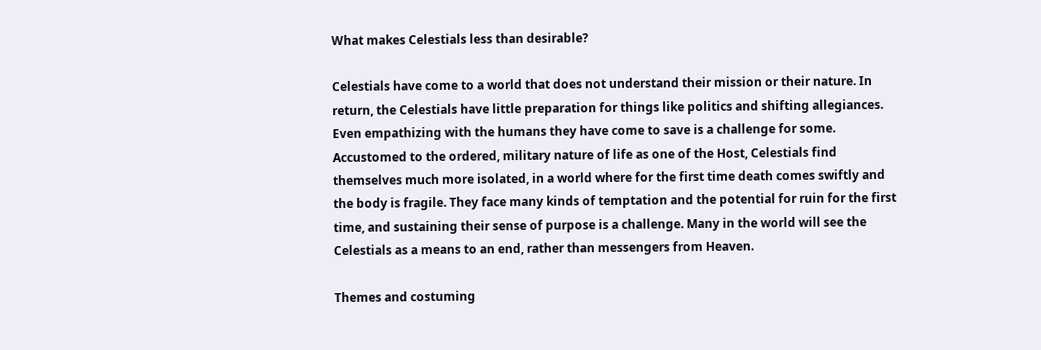What makes Celestials less than desirable?

Celestials have come to a world that does not understand their mission or their nature. In return, the Celestials have little preparation for things like politics and shifting allegiances. Even empathizing with the humans they have come to save is a challenge for some. Accustomed to the ordered, military nature of life as one of the Host, Celestials find themselves much more isolated, in a world where for the first time death comes swiftly and the body is fragile. They face many kinds of temptation and the potential for ruin for the first time, and sustaining their sense of purpose is a challenge. Many in the world will see the Celestials as a means to an end, rather than messengers from Heaven.

Themes and costuming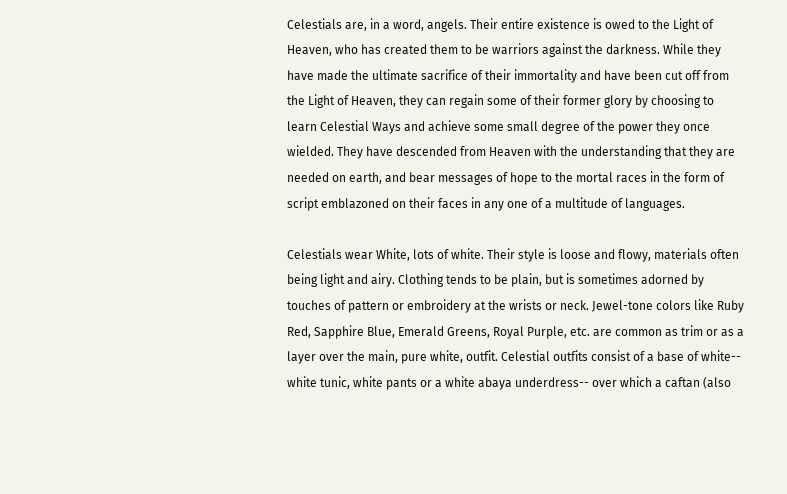Celestials are, in a word, angels. Their entire existence is owed to the Light of Heaven, who has created them to be warriors against the darkness. While they have made the ultimate sacrifice of their immortality and have been cut off from the Light of Heaven, they can regain some of their former glory by choosing to learn Celestial Ways and achieve some small degree of the power they once wielded. They have descended from Heaven with the understanding that they are needed on earth, and bear messages of hope to the mortal races in the form of script emblazoned on their faces in any one of a multitude of languages.

Celestials wear White, lots of white. Their style is loose and flowy, materials often being light and airy. Clothing tends to be plain, but is sometimes adorned by touches of pattern or embroidery at the wrists or neck. Jewel-tone colors like Ruby Red, Sapphire Blue, Emerald Greens, Royal Purple, etc. are common as trim or as a layer over the main, pure white, outfit. Celestial outfits consist of a base of white-- white tunic, white pants or a white abaya underdress-- over which a caftan (also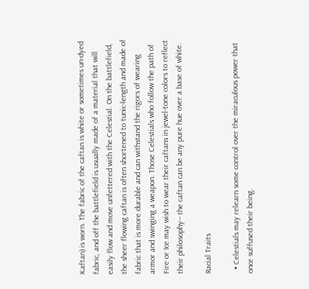Kaftan) is worn. The fabric of the caftan is white or sometimes un-dyed fabric, and off the battlefield is usually made of a material that will easily flow and move unfettered with the Celestial. On the battlefield, the sheer flowing caftan is often shortened to tunic-length and made of fabric that is more durable and can withstand the rigors of wearing armor and swinging a weapon. Those Celestials who follow the path of Fire or Ice may wish to wear their caftans in jewel-tone colors to reflect their philosophy-- the caftan can be any pure hue over a base of white.

Racial Traits

  • Celestials may relearn some control over the miraculous power that once suffused their being.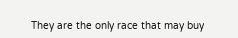They are the only race that may buy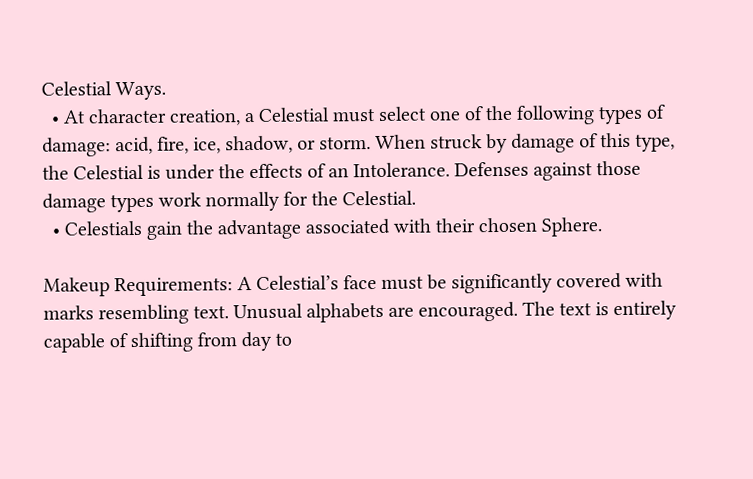Celestial Ways.
  • At character creation, a Celestial must select one of the following types of damage: acid, fire, ice, shadow, or storm. When struck by damage of this type, the Celestial is under the effects of an Intolerance. Defenses against those damage types work normally for the Celestial.
  • Celestials gain the advantage associated with their chosen Sphere.

Makeup Requirements: A Celestial’s face must be significantly covered with marks resembling text. Unusual alphabets are encouraged. The text is entirely capable of shifting from day to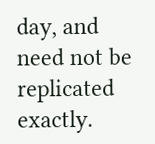day, and need not be replicated exactly.